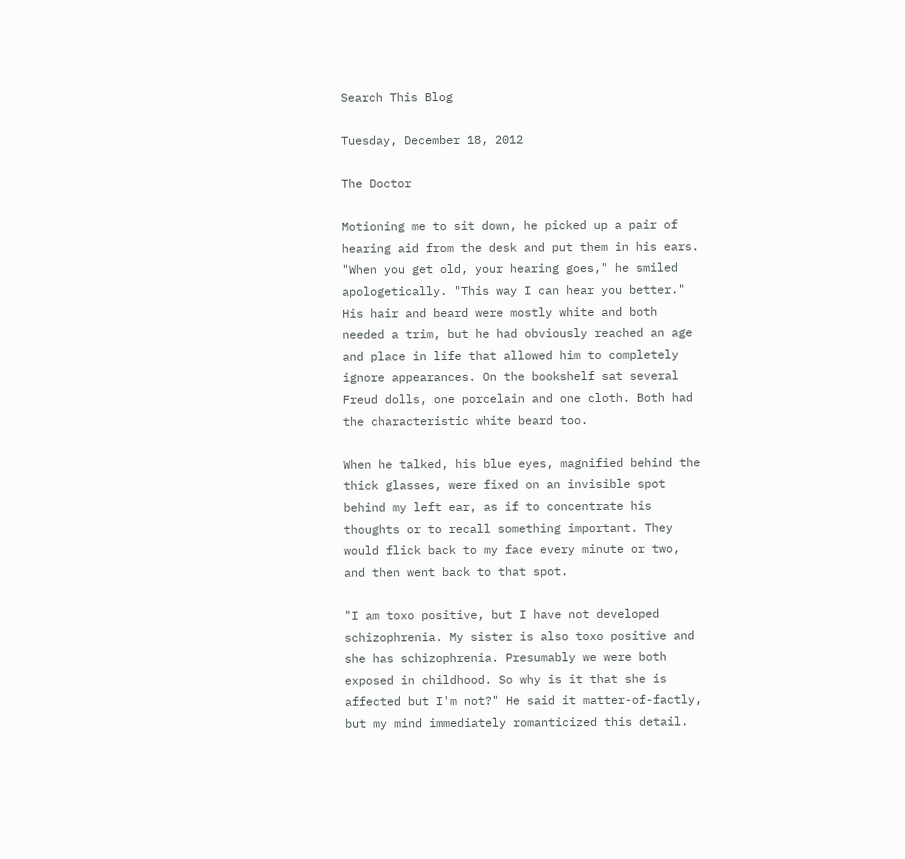Search This Blog

Tuesday, December 18, 2012

The Doctor

Motioning me to sit down, he picked up a pair of hearing aid from the desk and put them in his ears. "When you get old, your hearing goes," he smiled apologetically. "This way I can hear you better." His hair and beard were mostly white and both needed a trim, but he had obviously reached an age and place in life that allowed him to completely ignore appearances. On the bookshelf sat several Freud dolls, one porcelain and one cloth. Both had the characteristic white beard too.

When he talked, his blue eyes, magnified behind the thick glasses, were fixed on an invisible spot behind my left ear, as if to concentrate his thoughts or to recall something important. They would flick back to my face every minute or two, and then went back to that spot.

"I am toxo positive, but I have not developed schizophrenia. My sister is also toxo positive and she has schizophrenia. Presumably we were both exposed in childhood. So why is it that she is affected but I'm not?" He said it matter-of-factly, but my mind immediately romanticized this detail.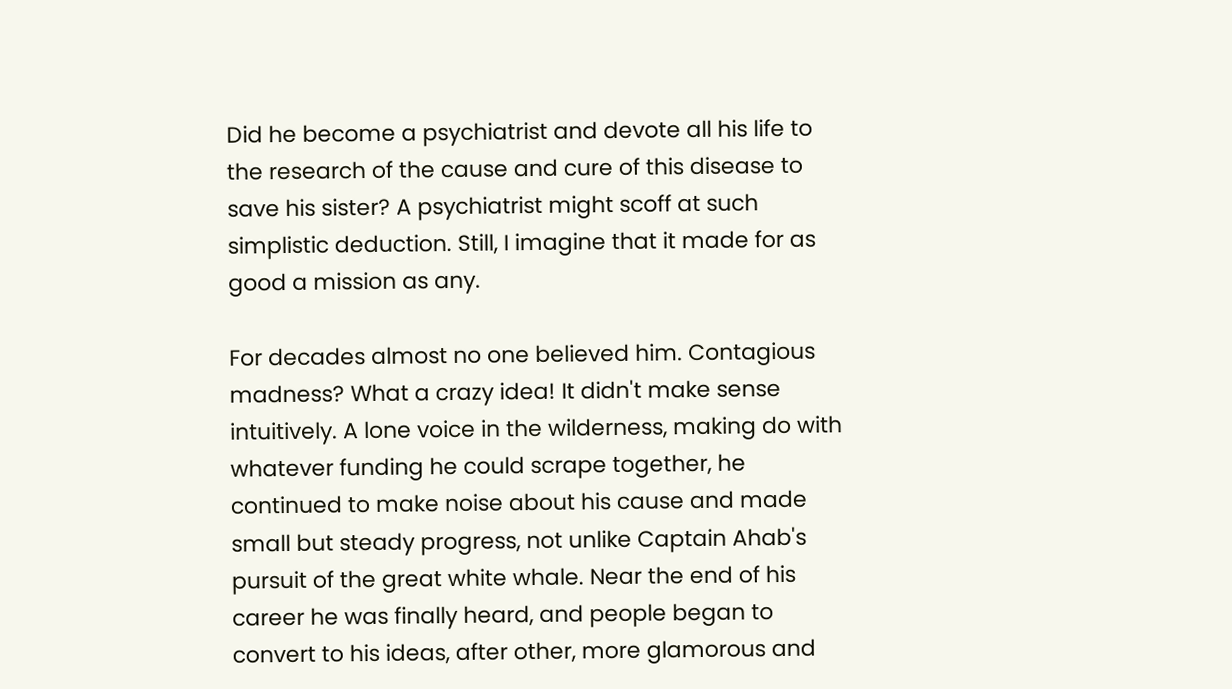Did he become a psychiatrist and devote all his life to the research of the cause and cure of this disease to save his sister? A psychiatrist might scoff at such simplistic deduction. Still, I imagine that it made for as good a mission as any.

For decades almost no one believed him. Contagious madness? What a crazy idea! It didn't make sense intuitively. A lone voice in the wilderness, making do with whatever funding he could scrape together, he continued to make noise about his cause and made small but steady progress, not unlike Captain Ahab's pursuit of the great white whale. Near the end of his career he was finally heard, and people began to convert to his ideas, after other, more glamorous and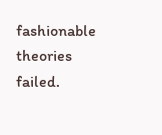fashionable theories failed.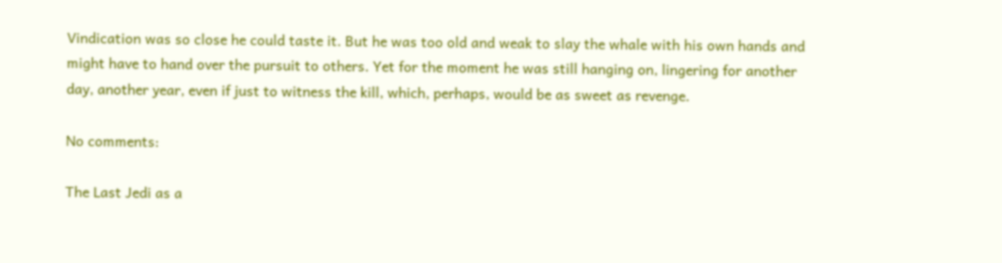Vindication was so close he could taste it. But he was too old and weak to slay the whale with his own hands and might have to hand over the pursuit to others. Yet for the moment he was still hanging on, lingering for another day, another year, even if just to witness the kill, which, perhaps, would be as sweet as revenge.

No comments:

The Last Jedi as a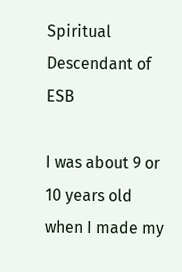Spiritual Descendant of ESB

I was about 9 or 10 years old when I made my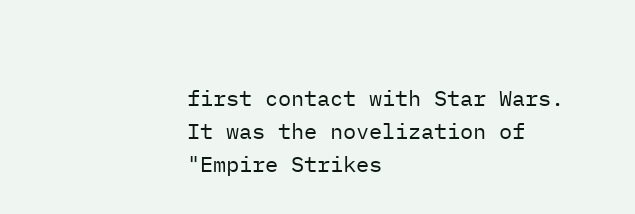first contact with Star Wars. It was the novelization of "Empire Strikes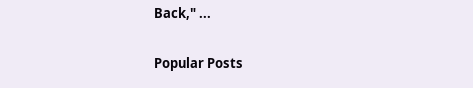Back," ...

Popular Posts